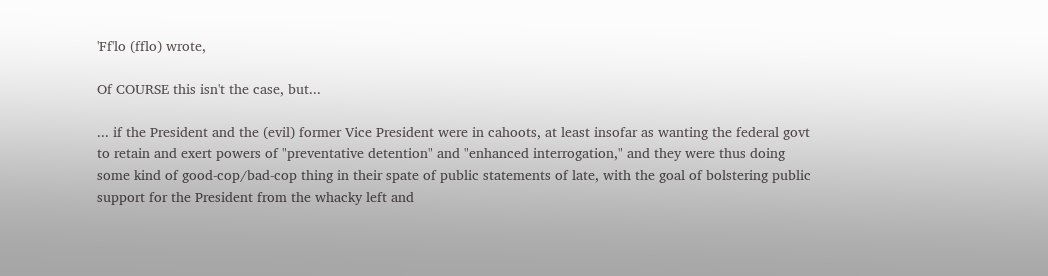'Ff'lo (fflo) wrote,

Of COURSE this isn't the case, but...

... if the President and the (evil) former Vice President were in cahoots, at least insofar as wanting the federal govt to retain and exert powers of "preventative detention" and "enhanced interrogation," and they were thus doing some kind of good-cop/bad-cop thing in their spate of public statements of late, with the goal of bolstering public support for the President from the whacky left and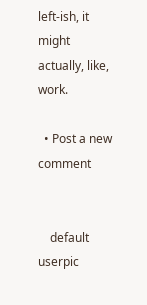left-ish, it might actually, like, work.

  • Post a new comment


    default userpic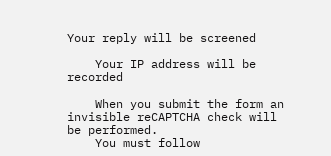Your reply will be screened

    Your IP address will be recorded

    When you submit the form an invisible reCAPTCHA check will be performed.
    You must follow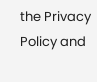the Privacy Policy and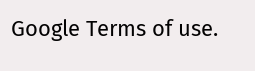Google Terms of use.